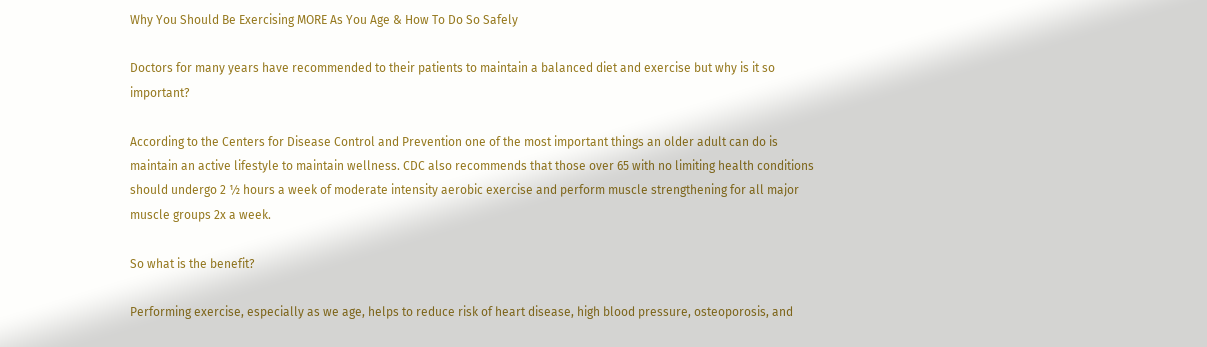Why You Should Be Exercising MORE As You Age & How To Do So Safely

Doctors for many years have recommended to their patients to maintain a balanced diet and exercise but why is it so important?

According to the Centers for Disease Control and Prevention one of the most important things an older adult can do is maintain an active lifestyle to maintain wellness. CDC also recommends that those over 65 with no limiting health conditions should undergo 2 ½ hours a week of moderate intensity aerobic exercise and perform muscle strengthening for all major muscle groups 2x a week.

So what is the benefit?

Performing exercise, especially as we age, helps to reduce risk of heart disease, high blood pressure, osteoporosis, and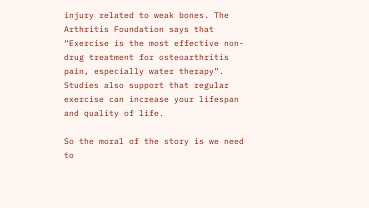injury related to weak bones. The Arthritis Foundation says that “Exercise is the most effective non-drug treatment for osteoarthritis pain, especially water therapy”. Studies also support that regular exercise can increase your lifespan and quality of life.

So the moral of the story is we need to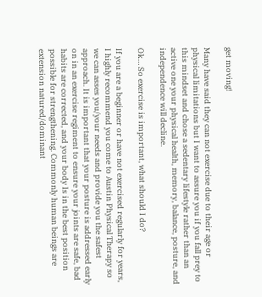get moving!

Many have said they can not exercise due to their age or physical limitations but I want to assure you if you fall prey to this mindset and chose a sedentary lifestyle rather than an active one your physical health, memory, balance, posture, and independence will decline.

Ok… So exercise is important, what should I do?

If you are a beginner or have not exercised regularly for years, I highly recommend you come to Austin Physical Therapy so we can asses you/your needs and provide you the safest approach. It is important that your posture is addressed early on in an exercise regiment to ensure your joints are safe, bad habits are corrected, and your body Is in the best position possible for strengthening. Commonly human beings are extension natured/dominant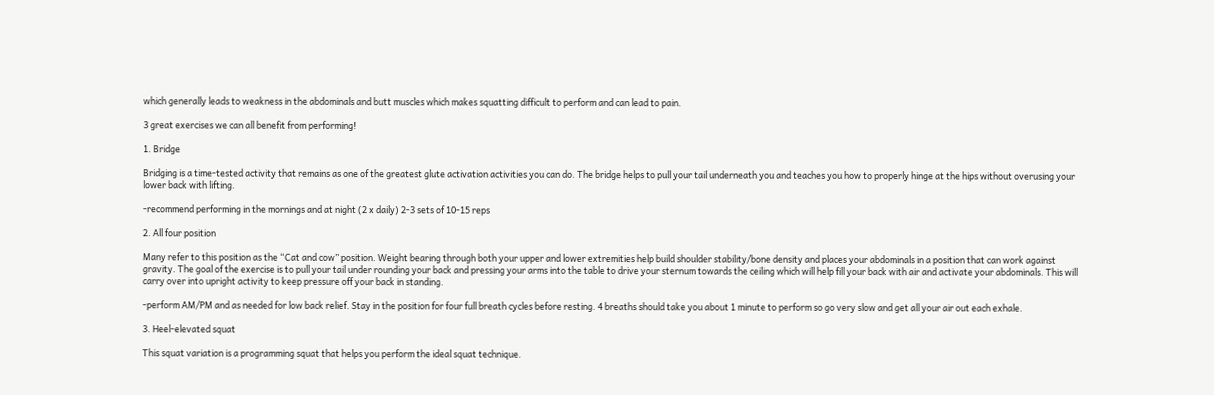which generally leads to weakness in the abdominals and butt muscles which makes squatting difficult to perform and can lead to pain.

3 great exercises we can all benefit from performing!

1. Bridge

Bridging is a time-tested activity that remains as one of the greatest glute activation activities you can do. The bridge helps to pull your tail underneath you and teaches you how to properly hinge at the hips without overusing your lower back with lifting.

-recommend performing in the mornings and at night (2 x daily) 2-3 sets of 10-15 reps

2. All four position

Many refer to this position as the “Cat and cow” position. Weight bearing through both your upper and lower extremities help build shoulder stability/bone density and places your abdominals in a position that can work against gravity. The goal of the exercise is to pull your tail under rounding your back and pressing your arms into the table to drive your sternum towards the ceiling which will help fill your back with air and activate your abdominals. This will carry over into upright activity to keep pressure off your back in standing.

-perform AM/PM and as needed for low back relief. Stay in the position for four full breath cycles before resting. 4 breaths should take you about 1 minute to perform so go very slow and get all your air out each exhale.

3. Heel-elevated squat

This squat variation is a programming squat that helps you perform the ideal squat technique.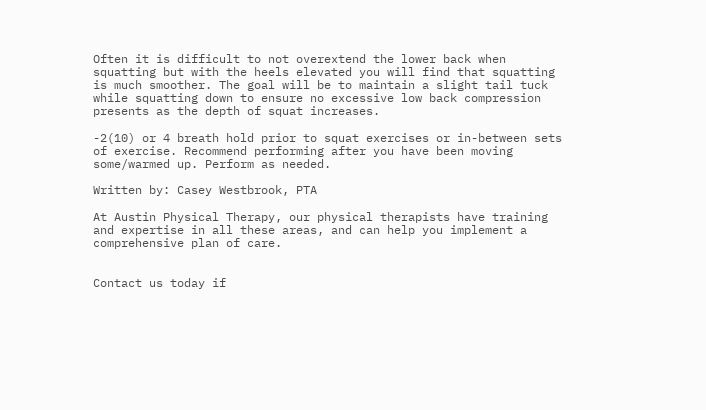Often it is difficult to not overextend the lower back when squatting but with the heels elevated you will find that squatting is much smoother. The goal will be to maintain a slight tail tuck while squatting down to ensure no excessive low back compression presents as the depth of squat increases.

-2(10) or 4 breath hold prior to squat exercises or in-between sets of exercise. Recommend performing after you have been moving some/warmed up. Perform as needed.

Written by: Casey Westbrook, PTA

At Austin Physical Therapy, our physical therapists have training and expertise in all these areas, and can help you implement a comprehensive plan of care.


Contact us today if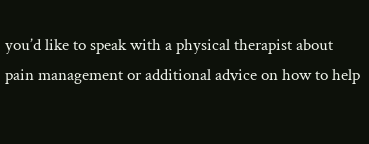you’d like to speak with a physical therapist about pain management or additional advice on how to help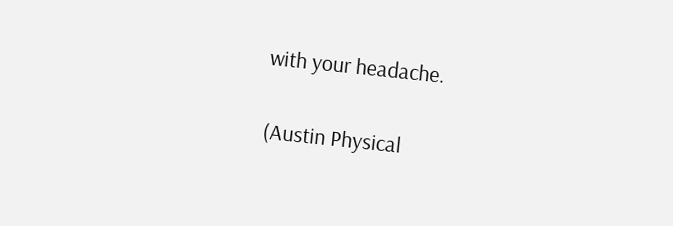with your headache.

(Austin Physical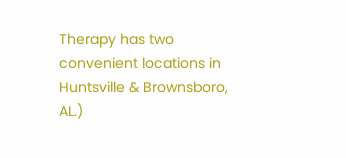Therapy has two convenient locations in Huntsville & Brownsboro, AL.)